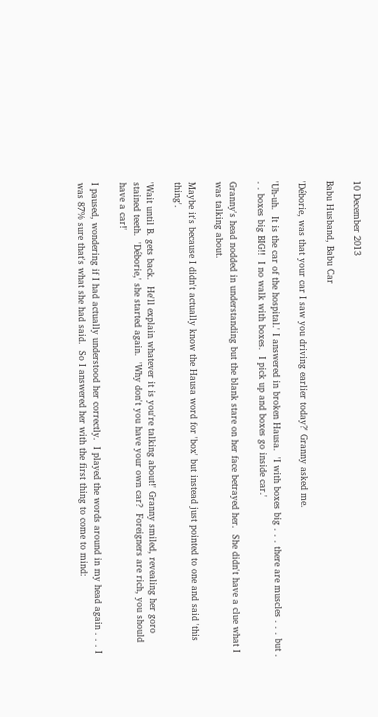10 December 2013

Babu Husband, Babu Car

'Déborie, was that your car I saw you driving earlier today?' Granny asked me.

'Uh-uh.  It is the car of the hospital.' I answered in broken Hausa.  'I with boxes big . . . there are muscles . . . but . . . boxes big BIG!!  I no walk with boxes.  I pick up and boxes go inside car.'

Granny's head nodded in understanding but the blank stare on her face betrayed her.  She didn't have a clue what I was talking about.

Maybe it's because I didn't actually know the Hausa word for 'box' but instead just pointed to one and said 'this thing'.

'Wait until B. gets back.  He'll explain whatever it is you're talking about!' Granny smiled, revealing her goro stained teeth.  'Déborie,' she started again.  'Why don't you have your own car?  Foreigners are rich, you should have a car!'

I paused, wondering if I had actually understood her correctly.  I played the words around in my head again . . . I was 87% sure that's what she had said.  So I answered her with the first thing to come to mind: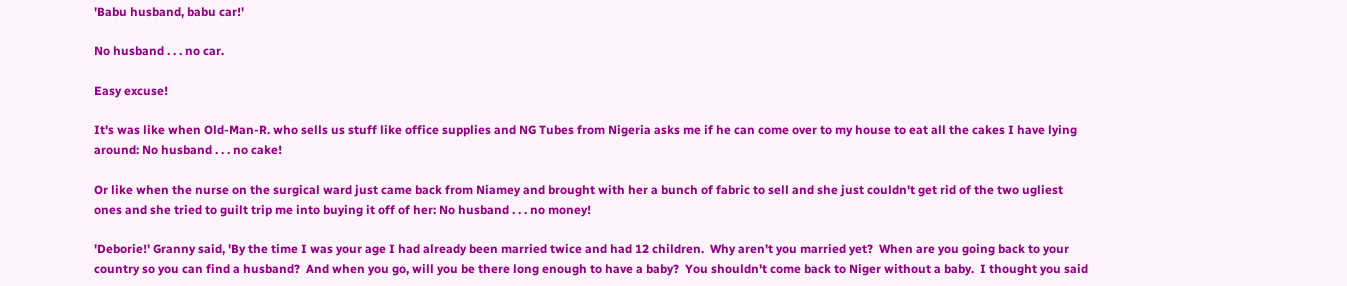'Babu husband, babu car!'

No husband . . . no car.

Easy excuse!

It's was like when Old-Man-R. who sells us stuff like office supplies and NG Tubes from Nigeria asks me if he can come over to my house to eat all the cakes I have lying around: No husband . . . no cake!

Or like when the nurse on the surgical ward just came back from Niamey and brought with her a bunch of fabric to sell and she just couldn't get rid of the two ugliest ones and she tried to guilt trip me into buying it off of her: No husband . . . no money!

'Deborie!' Granny said, 'By the time I was your age I had already been married twice and had 12 children.  Why aren't you married yet?  When are you going back to your country so you can find a husband?  And when you go, will you be there long enough to have a baby?  You shouldn't come back to Niger without a baby.  I thought you said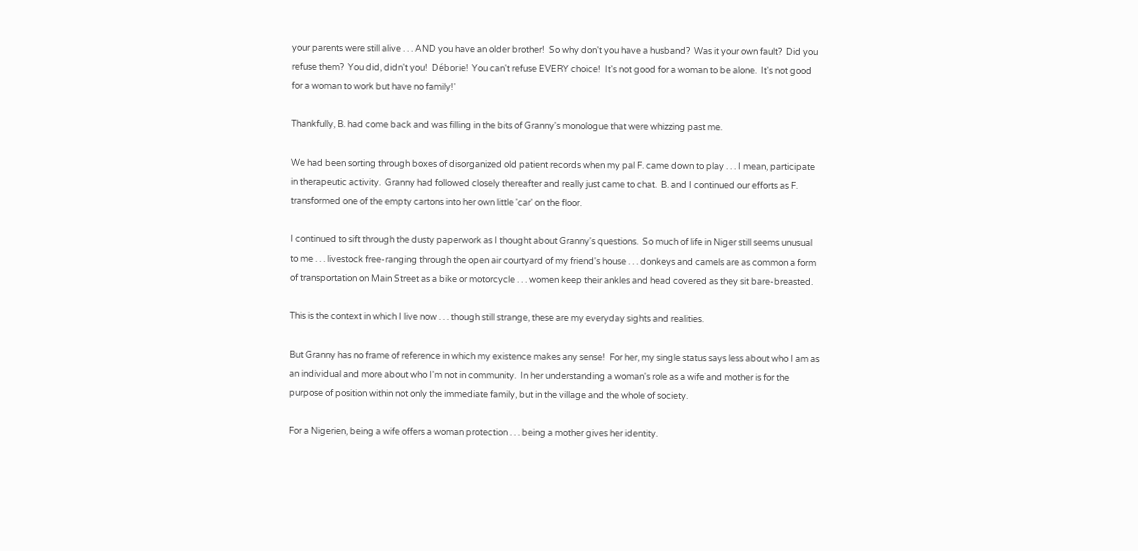your parents were still alive . . . AND you have an older brother!  So why don't you have a husband?  Was it your own fault?  Did you refuse them?  You did, didn't you!  Déborie!  You can't refuse EVERY choice!  It's not good for a woman to be alone.  It's not good for a woman to work but have no family!'

Thankfully, B. had come back and was filling in the bits of Granny's monologue that were whizzing past me.

We had been sorting through boxes of disorganized old patient records when my pal F. came down to play . . . I mean, participate in therapeutic activity.  Granny had followed closely thereafter and really just came to chat.  B. and I continued our efforts as F. transformed one of the empty cartons into her own little 'car' on the floor.

I continued to sift through the dusty paperwork as I thought about Granny's questions.  So much of life in Niger still seems unusual to me . . . livestock free-ranging through the open air courtyard of my friend's house . . . donkeys and camels are as common a form of transportation on Main Street as a bike or motorcycle . . . women keep their ankles and head covered as they sit bare-breasted.

This is the context in which I live now . . . though still strange, these are my everyday sights and realities.

But Granny has no frame of reference in which my existence makes any sense!  For her, my single status says less about who I am as an individual and more about who I'm not in community.  In her understanding a woman's role as a wife and mother is for the purpose of position within not only the immediate family, but in the village and the whole of society.

For a Nigerien, being a wife offers a woman protection . . . being a mother gives her identity.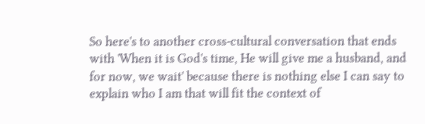So here's to another cross-cultural conversation that ends with 'When it is God's time, He will give me a husband, and for now, we wait' because there is nothing else I can say to explain who I am that will fit the context of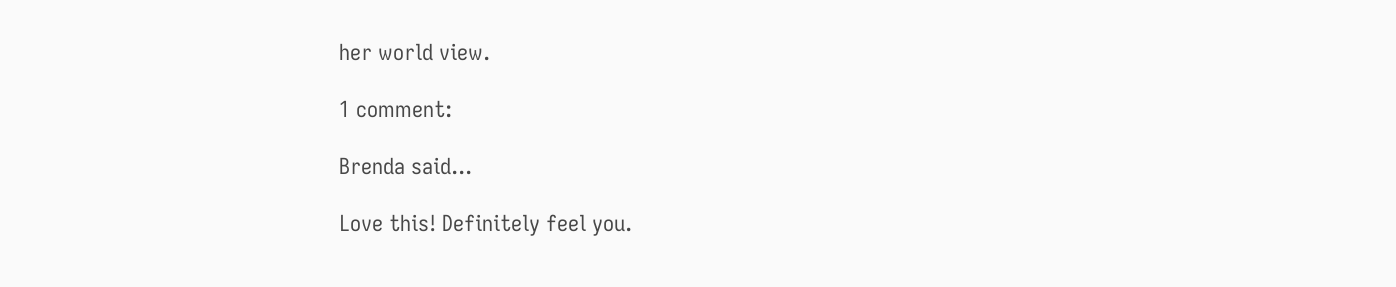her world view.

1 comment:

Brenda said...

Love this! Definitely feel you.